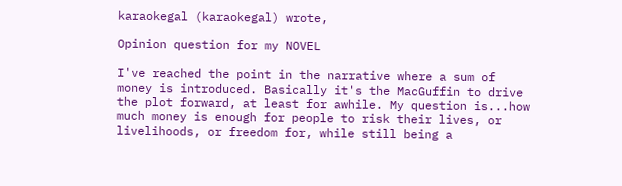karaokegal (karaokegal) wrote,

Opinion question for my NOVEL

I've reached the point in the narrative where a sum of money is introduced. Basically it's the MacGuffin to drive the plot forward, at least for awhile. My question is...how much money is enough for people to risk their lives, or livelihoods, or freedom for, while still being a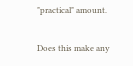"practical" amount.

Does this make any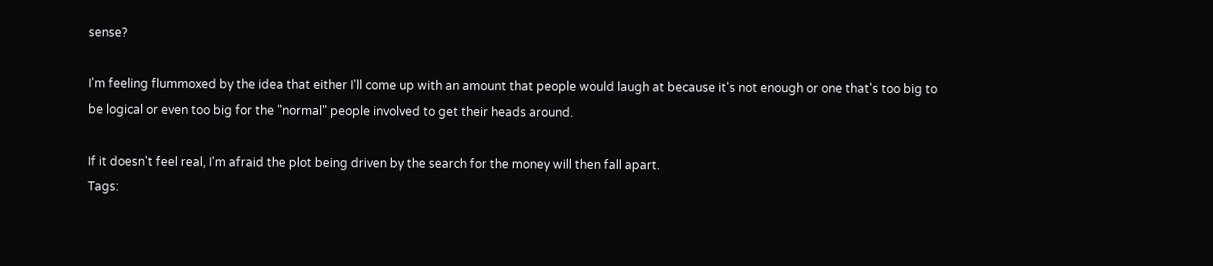sense?

I'm feeling flummoxed by the idea that either I'll come up with an amount that people would laugh at because it's not enough or one that's too big to be logical or even too big for the "normal" people involved to get their heads around.

If it doesn't feel real, I'm afraid the plot being driven by the search for the money will then fall apart.
Tags: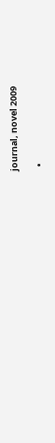journal, novel 2009

  •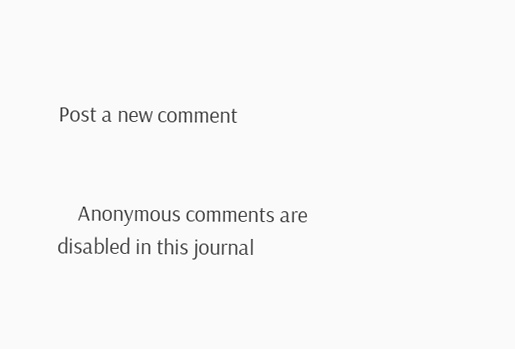Post a new comment


    Anonymous comments are disabled in this journal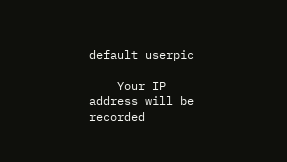default userpic

    Your IP address will be recorded